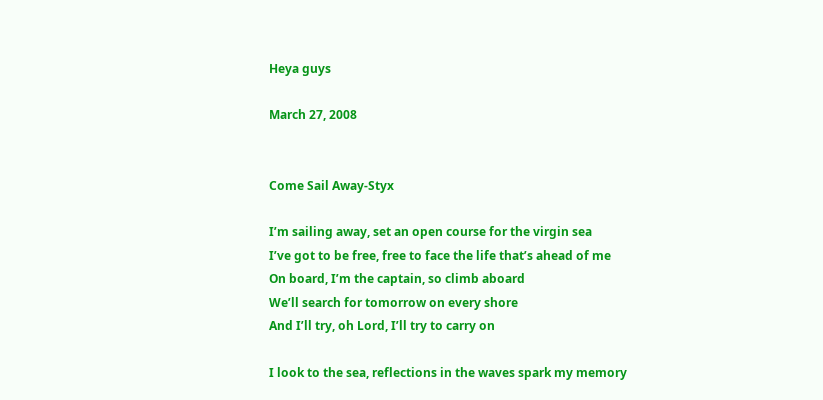Heya guys

March 27, 2008


Come Sail Away-Styx

I’m sailing away, set an open course for the virgin sea
I’ve got to be free, free to face the life that’s ahead of me
On board, I’m the captain, so climb aboard
We’ll search for tomorrow on every shore
And I’ll try, oh Lord, I’ll try to carry on

I look to the sea, reflections in the waves spark my memory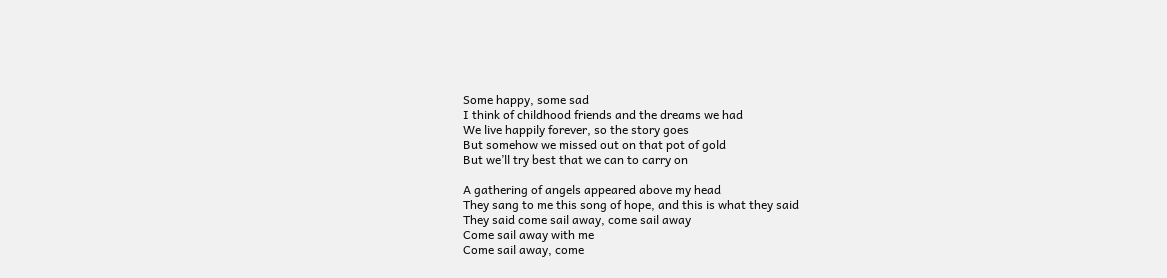Some happy, some sad
I think of childhood friends and the dreams we had
We live happily forever, so the story goes
But somehow we missed out on that pot of gold
But we’ll try best that we can to carry on

A gathering of angels appeared above my head
They sang to me this song of hope, and this is what they said
They said come sail away, come sail away
Come sail away with me
Come sail away, come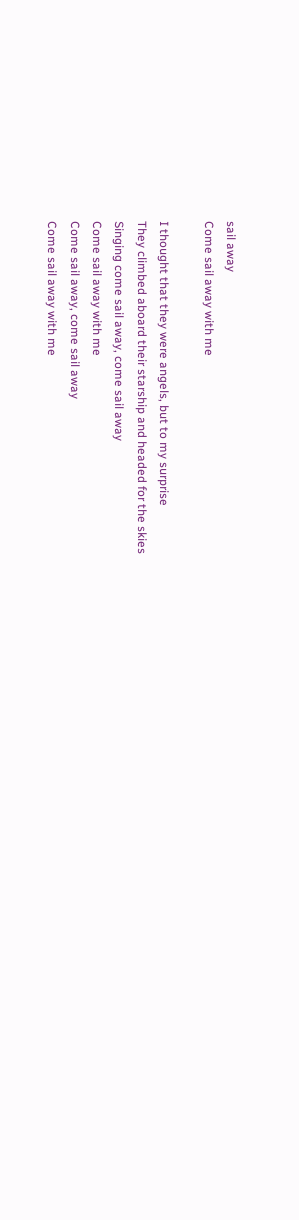sail away
Come sail away with me

I thought that they were angels, but to my surprise
They climbed aboard their starship and headed for the skies
Singing come sail away, come sail away
Come sail away with me
Come sail away, come sail away
Come sail away with me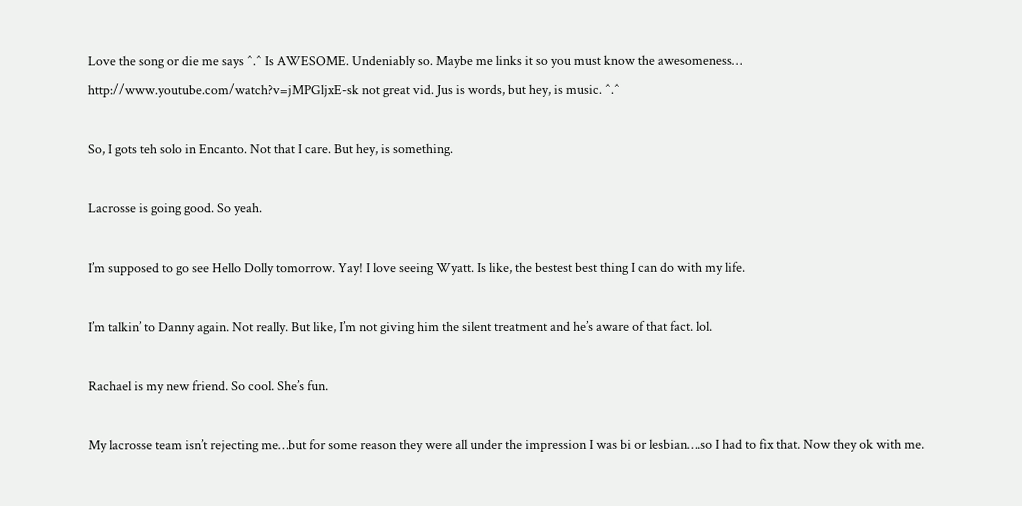Love the song or die me says ^.^ Is AWESOME. Undeniably so. Maybe me links it so you must know the awesomeness…
http://www.youtube.com/watch?v=jMPGljxE-sk not great vid. Jus is words, but hey, is music. ^.^

So, I gots teh solo in Encanto. Not that I care. But hey, is something.

Lacrosse is going good. So yeah.

I’m supposed to go see Hello Dolly tomorrow. Yay! I love seeing Wyatt. Is like, the bestest best thing I can do with my life.

I’m talkin’ to Danny again. Not really. But like, I’m not giving him the silent treatment and he’s aware of that fact. lol.

Rachael is my new friend. So cool. She’s fun.

My lacrosse team isn’t rejecting me…but for some reason they were all under the impression I was bi or lesbian….so I had to fix that. Now they ok with me.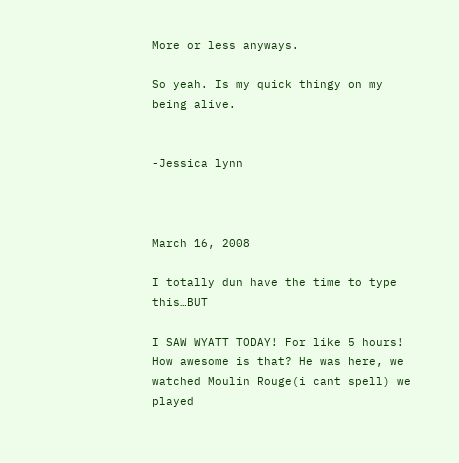More or less anyways.

So yeah. Is my quick thingy on my being alive.


-Jessica lynn



March 16, 2008

I totally dun have the time to type this…BUT

I SAW WYATT TODAY! For like 5 hours! How awesome is that? He was here, we watched Moulin Rouge(i cant spell) we played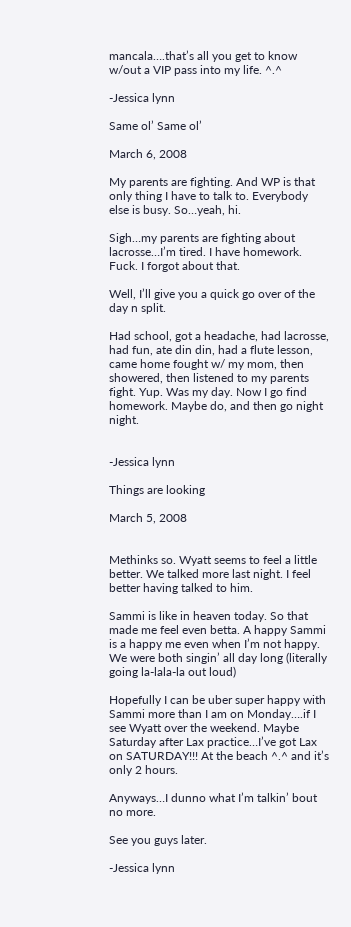mancala….that’s all you get to know w/out a VIP pass into my life. ^.^

-Jessica lynn

Same ol’ Same ol’

March 6, 2008

My parents are fighting. And WP is that only thing I have to talk to. Everybody else is busy. So…yeah, hi.

Sigh…my parents are fighting about lacrosse…I’m tired. I have homework. Fuck. I forgot about that.

Well, I’ll give you a quick go over of the day n split.

Had school, got a headache, had lacrosse, had fun, ate din din, had a flute lesson, came home fought w/ my mom, then showered, then listened to my parents fight. Yup. Was my day. Now I go find homework. Maybe do, and then go night night.


-Jessica lynn

Things are looking

March 5, 2008


Methinks so. Wyatt seems to feel a little better. We talked more last night. I feel better having talked to him.

Sammi is like in heaven today. So that made me feel even betta. A happy Sammi is a happy me even when I’m not happy. We were both singin’ all day long (literally going la-lala-la out loud)

Hopefully I can be uber super happy with Sammi more than I am on Monday….if I see Wyatt over the weekend. Maybe Saturday after Lax practice…I’ve got Lax on SATURDAY!!! At the beach ^.^ and it’s only 2 hours.

Anyways…I dunno what I’m talkin’ bout no more.

See you guys later.

-Jessica lynn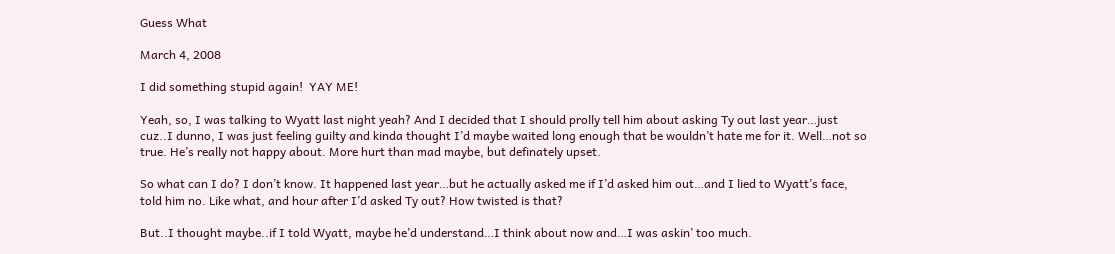Guess What

March 4, 2008

I did something stupid again!  YAY ME!

Yeah, so, I was talking to Wyatt last night yeah? And I decided that I should prolly tell him about asking Ty out last year…just cuz..I dunno, I was just feeling guilty and kinda thought I’d maybe waited long enough that be wouldn’t hate me for it. Well…not so true. He’s really not happy about. More hurt than mad maybe, but definately upset.

So what can I do? I don’t know. It happened last year…but he actually asked me if I’d asked him out…and I lied to Wyatt’s face, told him no. Like what, and hour after I’d asked Ty out? How twisted is that?

But..I thought maybe..if I told Wyatt, maybe he’d understand…I think about now and…I was askin’ too much.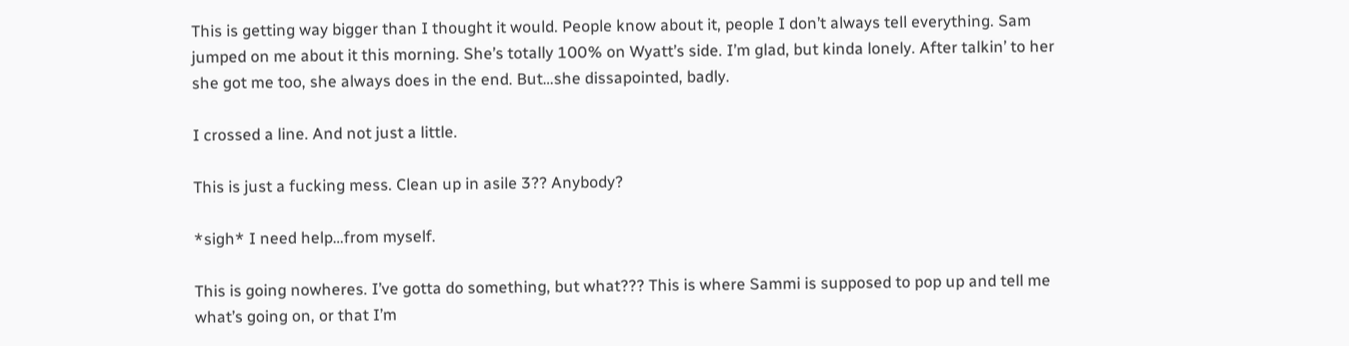This is getting way bigger than I thought it would. People know about it, people I don’t always tell everything. Sam jumped on me about it this morning. She’s totally 100% on Wyatt’s side. I’m glad, but kinda lonely. After talkin’ to her she got me too, she always does in the end. But…she dissapointed, badly.

I crossed a line. And not just a little.

This is just a fucking mess. Clean up in asile 3?? Anybody?

*sigh* I need help…from myself.

This is going nowheres. I’ve gotta do something, but what??? This is where Sammi is supposed to pop up and tell me what’s going on, or that I’m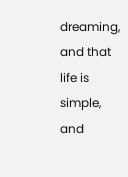dreaming, and that life is simple, and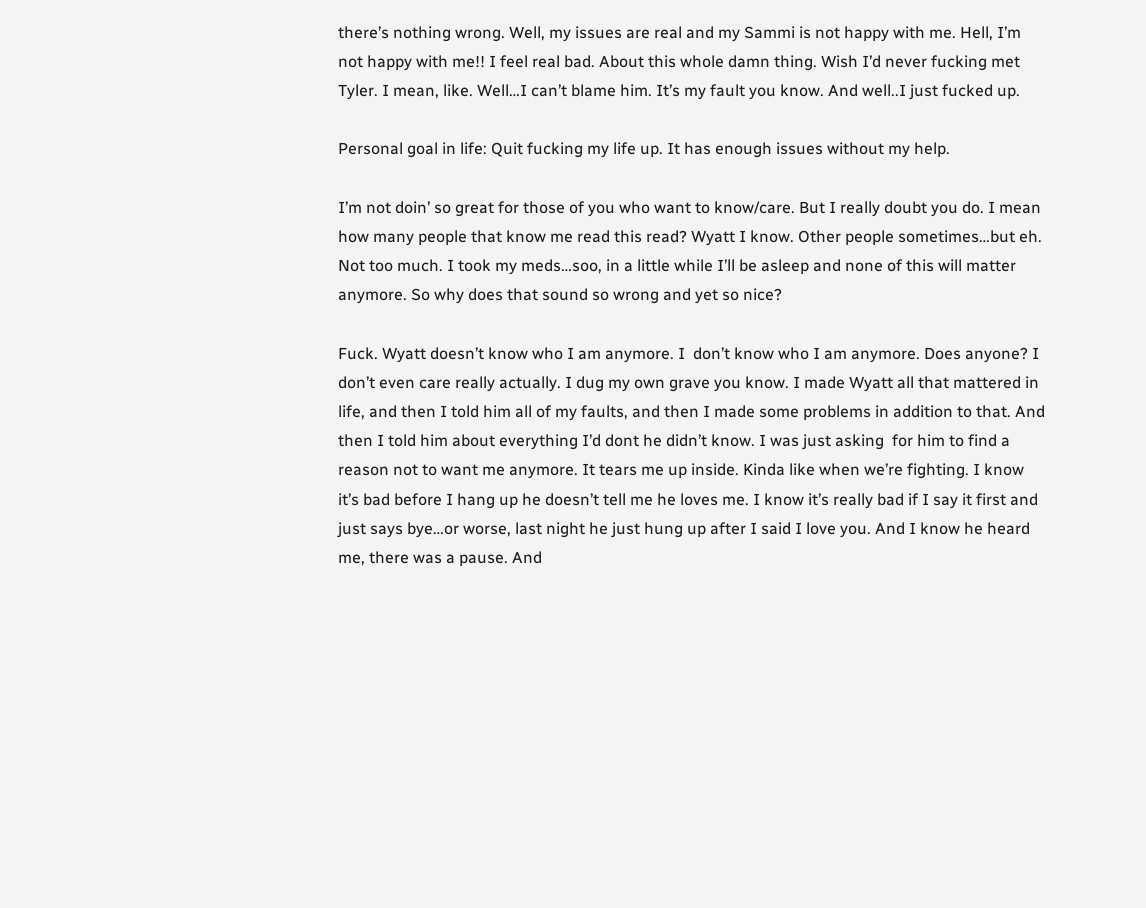there’s nothing wrong. Well, my issues are real and my Sammi is not happy with me. Hell, I’m not happy with me!! I feel real bad. About this whole damn thing. Wish I’d never fucking met Tyler. I mean, like. Well…I can’t blame him. It’s my fault you know. And well..I just fucked up.

Personal goal in life: Quit fucking my life up. It has enough issues without my help.

I’m not doin’ so great for those of you who want to know/care. But I really doubt you do. I mean how many people that know me read this read? Wyatt I know. Other people sometimes…but eh. Not too much. I took my meds…soo, in a little while I’ll be asleep and none of this will matter anymore. So why does that sound so wrong and yet so nice?

Fuck. Wyatt doesn’t know who I am anymore. I  don’t know who I am anymore. Does anyone? I don’t even care really actually. I dug my own grave you know. I made Wyatt all that mattered in life, and then I told him all of my faults, and then I made some problems in addition to that. And then I told him about everything I’d dont he didn’t know. I was just asking  for him to find a reason not to want me anymore. It tears me up inside. Kinda like when we’re fighting. I know it’s bad before I hang up he doesn’t tell me he loves me. I know it’s really bad if I say it first and just says bye…or worse, last night he just hung up after I said I love you. And I know he heard me, there was a pause. And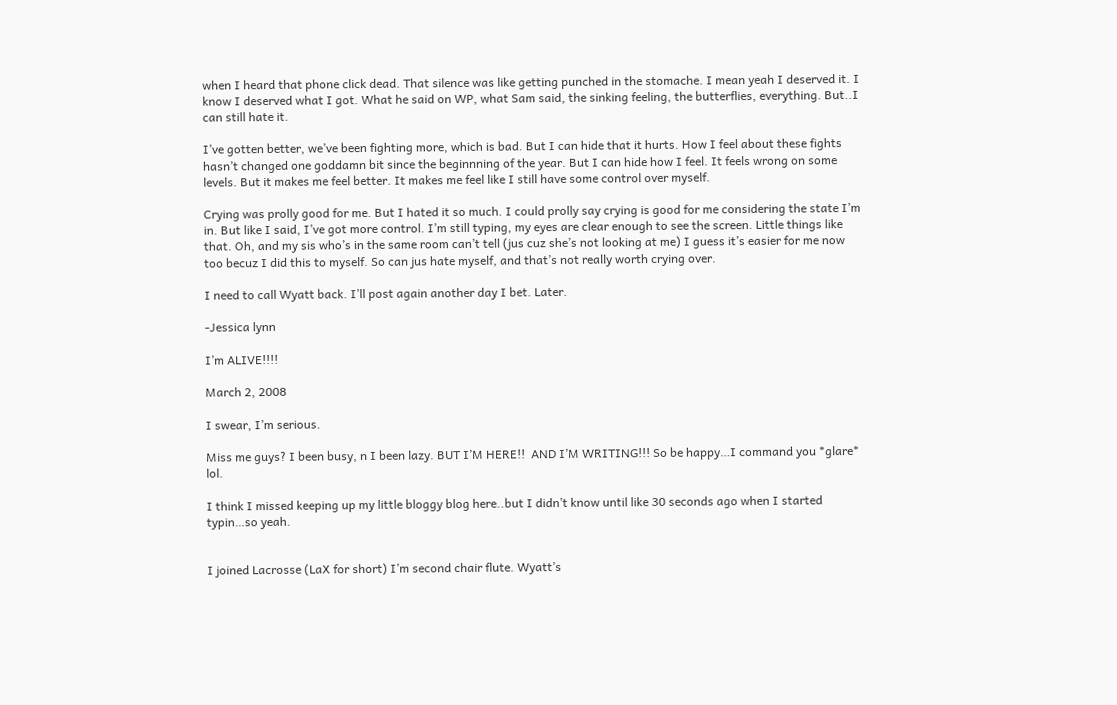when I heard that phone click dead. That silence was like getting punched in the stomache. I mean yeah I deserved it. I know I deserved what I got. What he said on WP, what Sam said, the sinking feeling, the butterflies, everything. But..I can still hate it.

I’ve gotten better, we’ve been fighting more, which is bad. But I can hide that it hurts. How I feel about these fights hasn’t changed one goddamn bit since the beginnning of the year. But I can hide how I feel. It feels wrong on some levels. But it makes me feel better. It makes me feel like I still have some control over myself.

Crying was prolly good for me. But I hated it so much. I could prolly say crying is good for me considering the state I’m in. But like I said, I’ve got more control. I’m still typing, my eyes are clear enough to see the screen. Little things like that. Oh, and my sis who’s in the same room can’t tell (jus cuz she’s not looking at me) I guess it’s easier for me now too becuz I did this to myself. So can jus hate myself, and that’s not really worth crying over.

I need to call Wyatt back. I’ll post again another day I bet. Later.

-Jessica lynn

I’m ALIVE!!!!

March 2, 2008

I swear, I’m serious.

Miss me guys? I been busy, n I been lazy. BUT I’M HERE!!  AND I’M WRITING!!! So be happy…I command you *glare* lol.

I think I missed keeping up my little bloggy blog here..but I didn’t know until like 30 seconds ago when I started typin…so yeah.


I joined Lacrosse (LaX for short) I’m second chair flute. Wyatt’s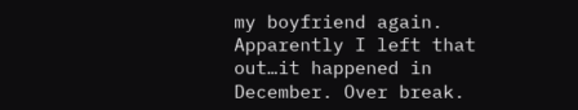my boyfriend again. Apparently I left that out…it happened in December. Over break.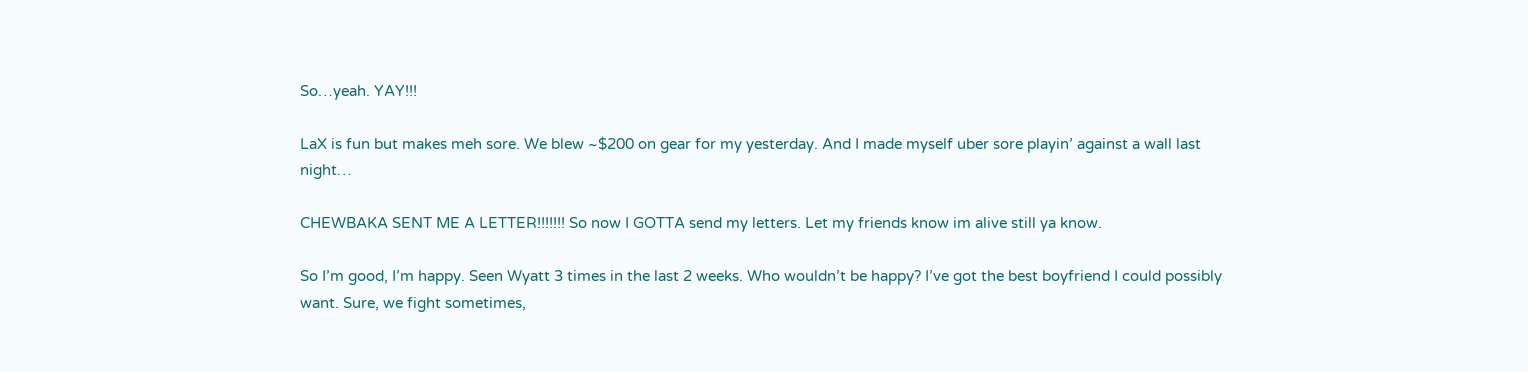So…yeah. YAY!!!

LaX is fun but makes meh sore. We blew ~$200 on gear for my yesterday. And I made myself uber sore playin’ against a wall last night…

CHEWBAKA SENT ME A LETTER!!!!!!! So now I GOTTA send my letters. Let my friends know im alive still ya know.

So I’m good, I’m happy. Seen Wyatt 3 times in the last 2 weeks. Who wouldn’t be happy? I’ve got the best boyfriend I could possibly want. Sure, we fight sometimes,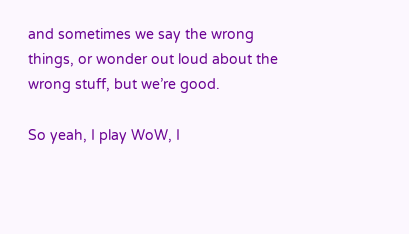and sometimes we say the wrong things, or wonder out loud about the wrong stuff, but we’re good.

So yeah, I play WoW, I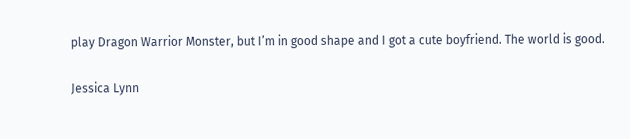play Dragon Warrior Monster, but I’m in good shape and I got a cute boyfriend. The world is good.

Jessica Lynn